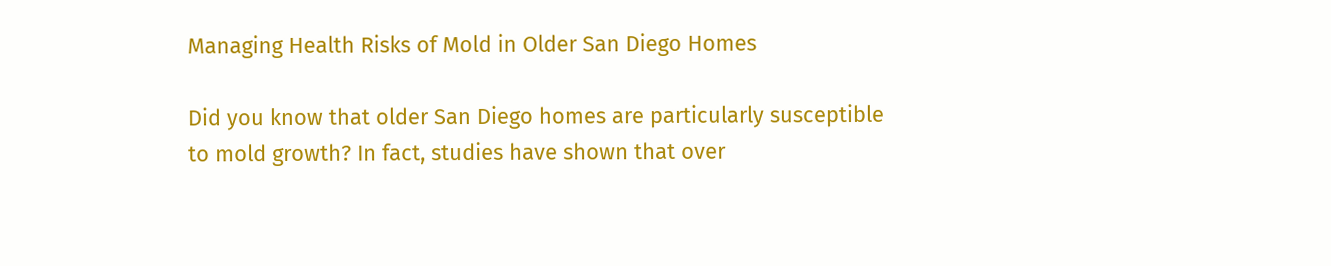Managing Health Risks of Mold in Older San Diego Homes

Did you know that older San Diego homes are particularly susceptible to mold growth? In fact, studies have shown that over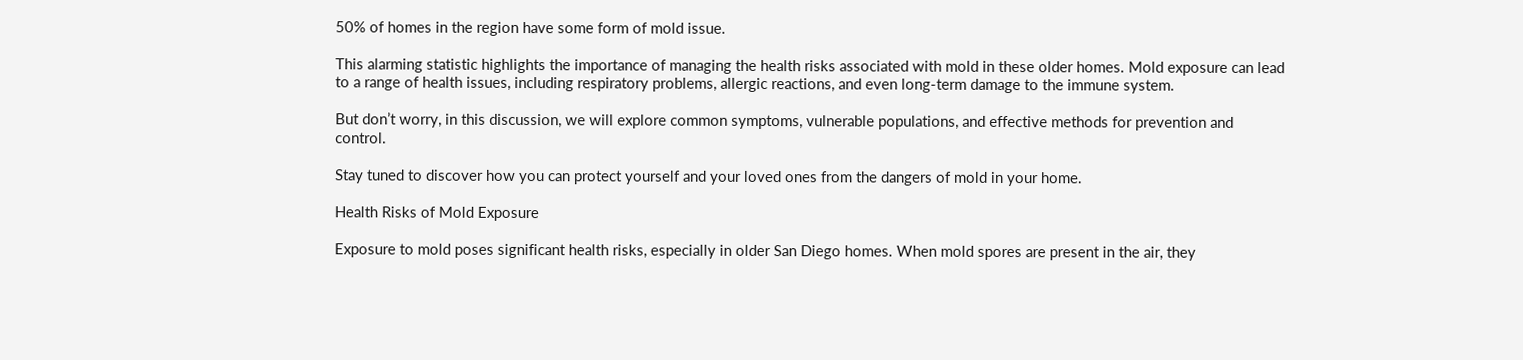50% of homes in the region have some form of mold issue.

This alarming statistic highlights the importance of managing the health risks associated with mold in these older homes. Mold exposure can lead to a range of health issues, including respiratory problems, allergic reactions, and even long-term damage to the immune system.

But don’t worry, in this discussion, we will explore common symptoms, vulnerable populations, and effective methods for prevention and control.

Stay tuned to discover how you can protect yourself and your loved ones from the dangers of mold in your home.

Health Risks of Mold Exposure

Exposure to mold poses significant health risks, especially in older San Diego homes. When mold spores are present in the air, they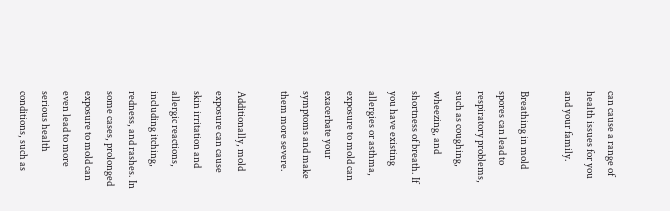can cause a range of health issues for you and your family.

Breathing in mold spores can lead to respiratory problems, such as coughing, wheezing, and shortness of breath. If you have existing allergies or asthma, exposure to mold can exacerbate your symptoms and make them more severe.

Additionally, mold exposure can cause skin irritation and allergic reactions, including itching, redness, and rashes. In some cases, prolonged exposure to mold can even lead to more serious health conditions, such as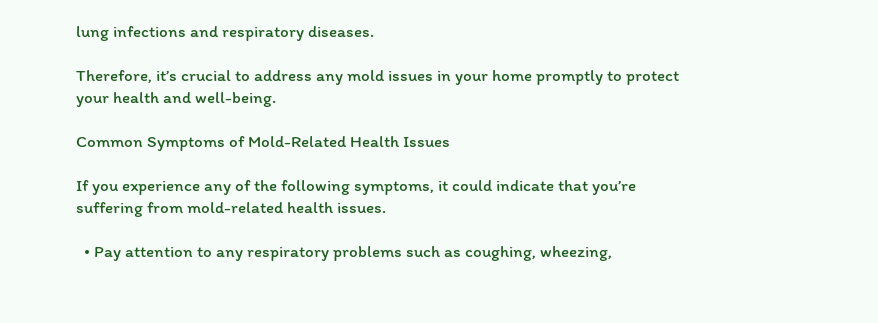lung infections and respiratory diseases.

Therefore, it’s crucial to address any mold issues in your home promptly to protect your health and well-being.

Common Symptoms of Mold-Related Health Issues

If you experience any of the following symptoms, it could indicate that you’re suffering from mold-related health issues.

  • Pay attention to any respiratory problems such as coughing, wheezing,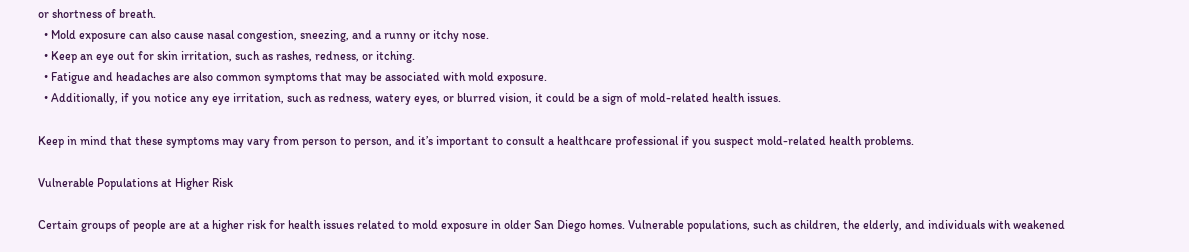or shortness of breath.
  • Mold exposure can also cause nasal congestion, sneezing, and a runny or itchy nose.
  • Keep an eye out for skin irritation, such as rashes, redness, or itching.
  • Fatigue and headaches are also common symptoms that may be associated with mold exposure.
  • Additionally, if you notice any eye irritation, such as redness, watery eyes, or blurred vision, it could be a sign of mold-related health issues.

Keep in mind that these symptoms may vary from person to person, and it’s important to consult a healthcare professional if you suspect mold-related health problems.

Vulnerable Populations at Higher Risk

Certain groups of people are at a higher risk for health issues related to mold exposure in older San Diego homes. Vulnerable populations, such as children, the elderly, and individuals with weakened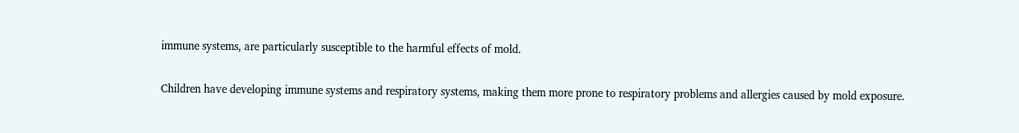immune systems, are particularly susceptible to the harmful effects of mold.

Children have developing immune systems and respiratory systems, making them more prone to respiratory problems and allergies caused by mold exposure.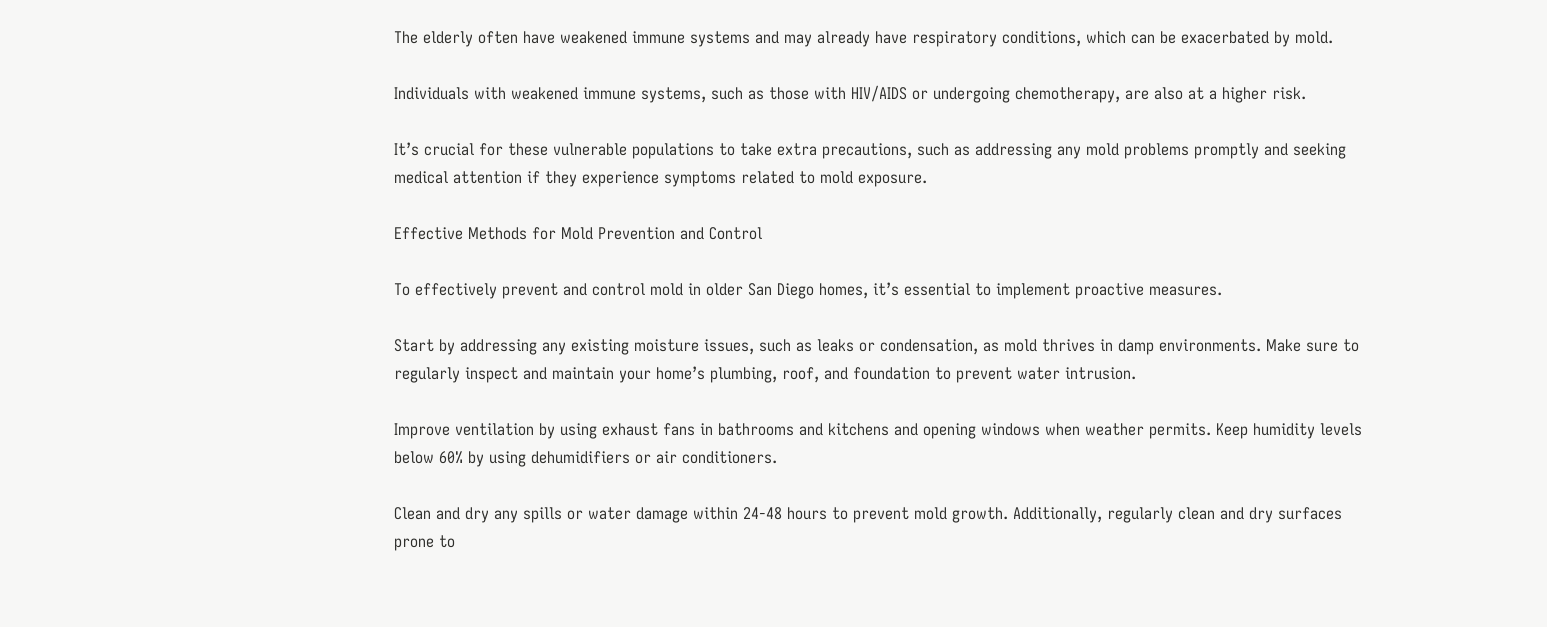The elderly often have weakened immune systems and may already have respiratory conditions, which can be exacerbated by mold.

Individuals with weakened immune systems, such as those with HIV/AIDS or undergoing chemotherapy, are also at a higher risk.

It’s crucial for these vulnerable populations to take extra precautions, such as addressing any mold problems promptly and seeking medical attention if they experience symptoms related to mold exposure.

Effective Methods for Mold Prevention and Control

To effectively prevent and control mold in older San Diego homes, it’s essential to implement proactive measures.

Start by addressing any existing moisture issues, such as leaks or condensation, as mold thrives in damp environments. Make sure to regularly inspect and maintain your home’s plumbing, roof, and foundation to prevent water intrusion.

Improve ventilation by using exhaust fans in bathrooms and kitchens and opening windows when weather permits. Keep humidity levels below 60% by using dehumidifiers or air conditioners.

Clean and dry any spills or water damage within 24-48 hours to prevent mold growth. Additionally, regularly clean and dry surfaces prone to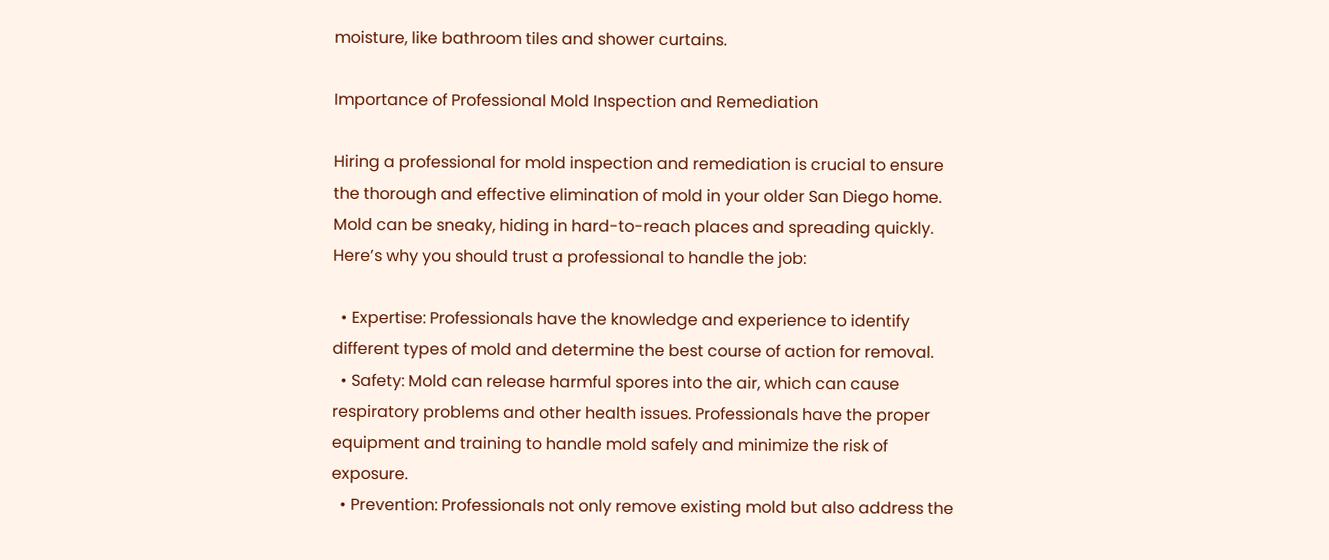moisture, like bathroom tiles and shower curtains.

Importance of Professional Mold Inspection and Remediation

Hiring a professional for mold inspection and remediation is crucial to ensure the thorough and effective elimination of mold in your older San Diego home. Mold can be sneaky, hiding in hard-to-reach places and spreading quickly. Here’s why you should trust a professional to handle the job:

  • Expertise: Professionals have the knowledge and experience to identify different types of mold and determine the best course of action for removal.
  • Safety: Mold can release harmful spores into the air, which can cause respiratory problems and other health issues. Professionals have the proper equipment and training to handle mold safely and minimize the risk of exposure.
  • Prevention: Professionals not only remove existing mold but also address the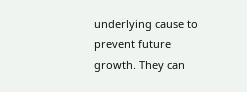underlying cause to prevent future growth. They can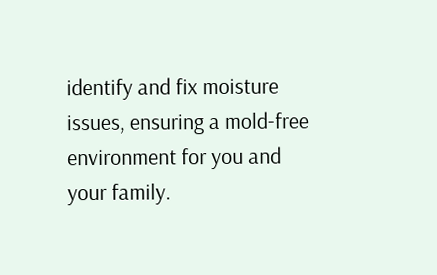identify and fix moisture issues, ensuring a mold-free environment for you and your family.